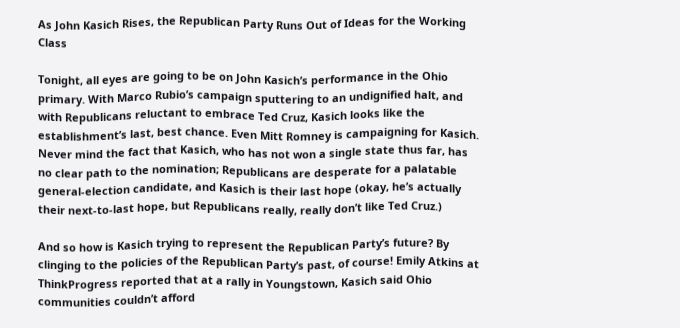As John Kasich Rises, the Republican Party Runs Out of Ideas for the Working Class

Tonight, all eyes are going to be on John Kasich’s performance in the Ohio primary. With Marco Rubio’s campaign sputtering to an undignified halt, and with Republicans reluctant to embrace Ted Cruz, Kasich looks like the establishment’s last, best chance. Even Mitt Romney is campaigning for Kasich. Never mind the fact that Kasich, who has not won a single state thus far, has no clear path to the nomination; Republicans are desperate for a palatable general-election candidate, and Kasich is their last hope (okay, he’s actually their next-to-last hope, but Republicans really, really don’t like Ted Cruz.)

And so how is Kasich trying to represent the Republican Party’s future? By clinging to the policies of the Republican Party’s past, of course! Emily Atkins at ThinkProgress reported that at a rally in Youngstown, Kasich said Ohio communities couldn’t afford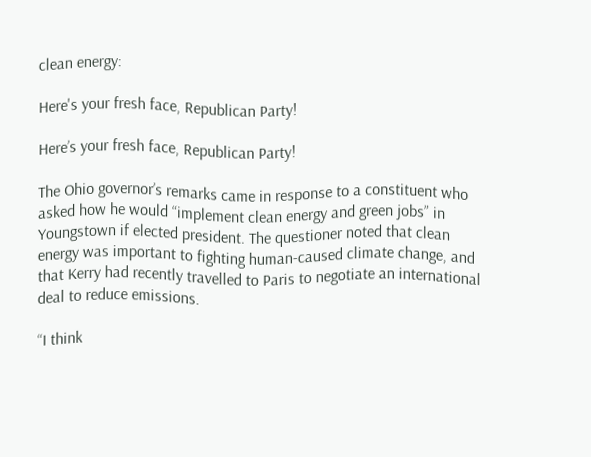clean energy:

Here's your fresh face, Republican Party!

Here’s your fresh face, Republican Party!

The Ohio governor’s remarks came in response to a constituent who asked how he would “implement clean energy and green jobs” in Youngstown if elected president. The questioner noted that clean energy was important to fighting human-caused climate change, and that Kerry had recently travelled to Paris to negotiate an international deal to reduce emissions.

“I think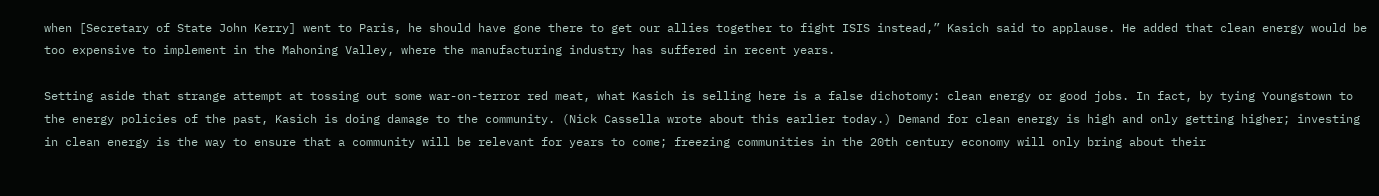when [Secretary of State John Kerry] went to Paris, he should have gone there to get our allies together to fight ISIS instead,” Kasich said to applause. He added that clean energy would be too expensive to implement in the Mahoning Valley, where the manufacturing industry has suffered in recent years.

Setting aside that strange attempt at tossing out some war-on-terror red meat, what Kasich is selling here is a false dichotomy: clean energy or good jobs. In fact, by tying Youngstown to the energy policies of the past, Kasich is doing damage to the community. (Nick Cassella wrote about this earlier today.) Demand for clean energy is high and only getting higher; investing in clean energy is the way to ensure that a community will be relevant for years to come; freezing communities in the 20th century economy will only bring about their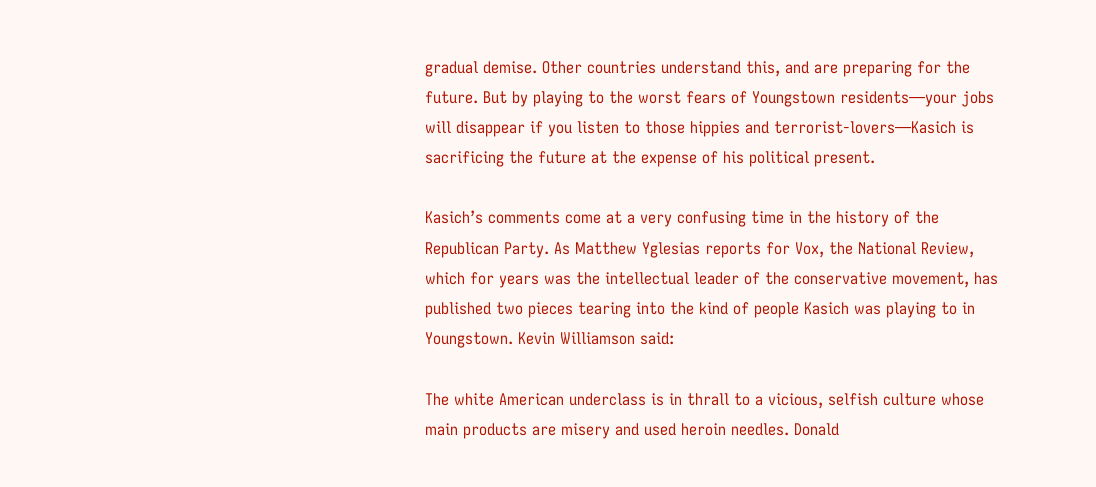gradual demise. Other countries understand this, and are preparing for the future. But by playing to the worst fears of Youngstown residents—your jobs will disappear if you listen to those hippies and terrorist-lovers—Kasich is sacrificing the future at the expense of his political present.

Kasich’s comments come at a very confusing time in the history of the Republican Party. As Matthew Yglesias reports for Vox, the National Review, which for years was the intellectual leader of the conservative movement, has published two pieces tearing into the kind of people Kasich was playing to in Youngstown. Kevin Williamson said:

The white American underclass is in thrall to a vicious, selfish culture whose main products are misery and used heroin needles. Donald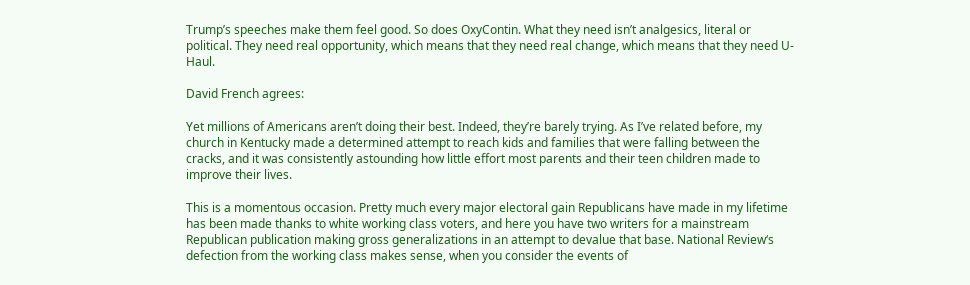Trump’s speeches make them feel good. So does OxyContin. What they need isn’t analgesics, literal or political. They need real opportunity, which means that they need real change, which means that they need U-Haul.

David French agrees:

Yet millions of Americans aren’t doing their best. Indeed, they’re barely trying. As I’ve related before, my church in Kentucky made a determined attempt to reach kids and families that were falling between the cracks, and it was consistently astounding how little effort most parents and their teen children made to improve their lives.

This is a momentous occasion. Pretty much every major electoral gain Republicans have made in my lifetime has been made thanks to white working class voters, and here you have two writers for a mainstream Republican publication making gross generalizations in an attempt to devalue that base. National Review‘s defection from the working class makes sense, when you consider the events of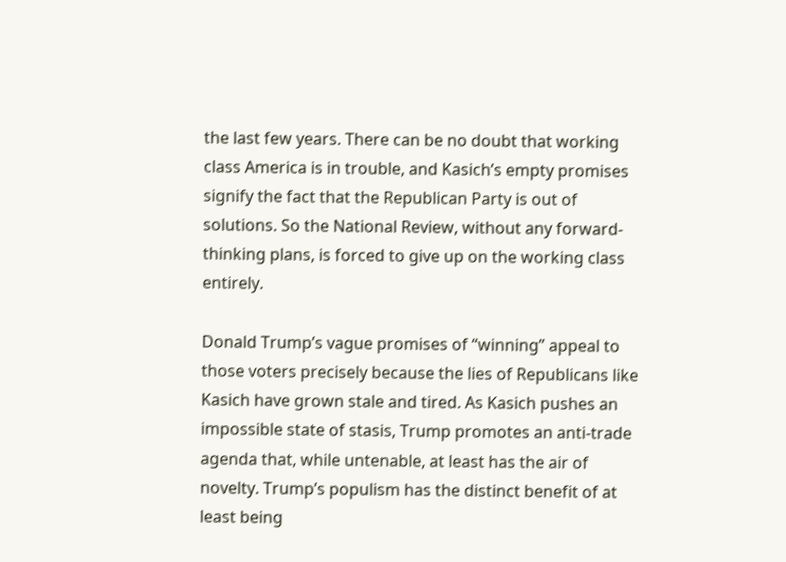the last few years. There can be no doubt that working class America is in trouble, and Kasich’s empty promises signify the fact that the Republican Party is out of solutions. So the National Review, without any forward-thinking plans, is forced to give up on the working class entirely.

Donald Trump’s vague promises of “winning” appeal to those voters precisely because the lies of Republicans like Kasich have grown stale and tired. As Kasich pushes an impossible state of stasis, Trump promotes an anti-trade agenda that, while untenable, at least has the air of novelty. Trump’s populism has the distinct benefit of at least being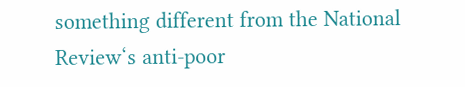something different from the National Review‘s anti-poor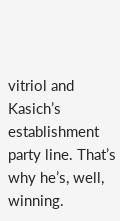vitriol and Kasich’s establishment party line. That’s why he’s, well, winning.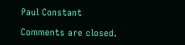Paul Constant

Comments are closed.